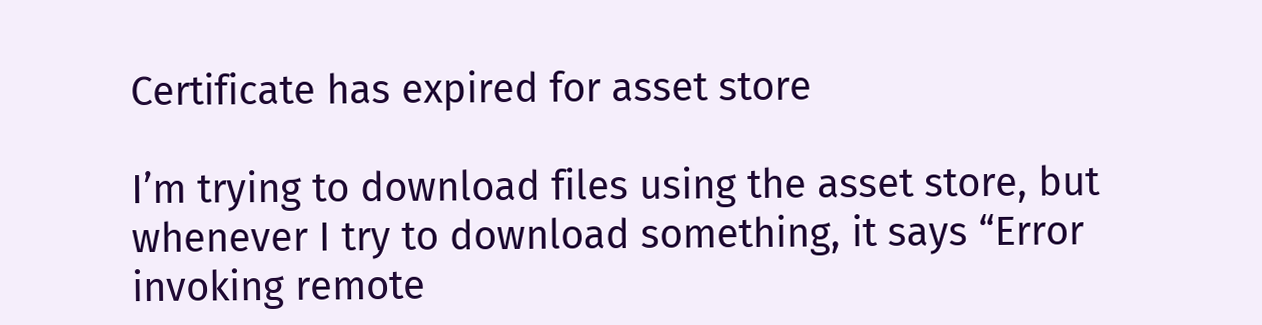Certificate has expired for asset store

I’m trying to download files using the asset store, but whenever I try to download something, it says “Error invoking remote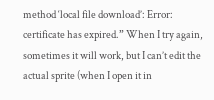method ‘local file download’: Error: certificate has expired.” When I try again, sometimes it will work, but I can’t edit the actual sprite (when I open it in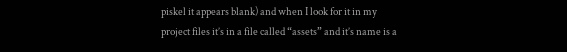piskel it appears blank) and when I look for it in my project files it’s in a file called “assets” and it’s name is a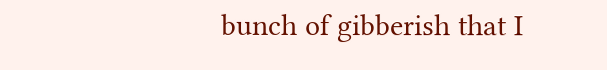bunch of gibberish that I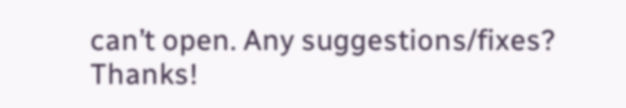can’t open. Any suggestions/fixes? Thanks!